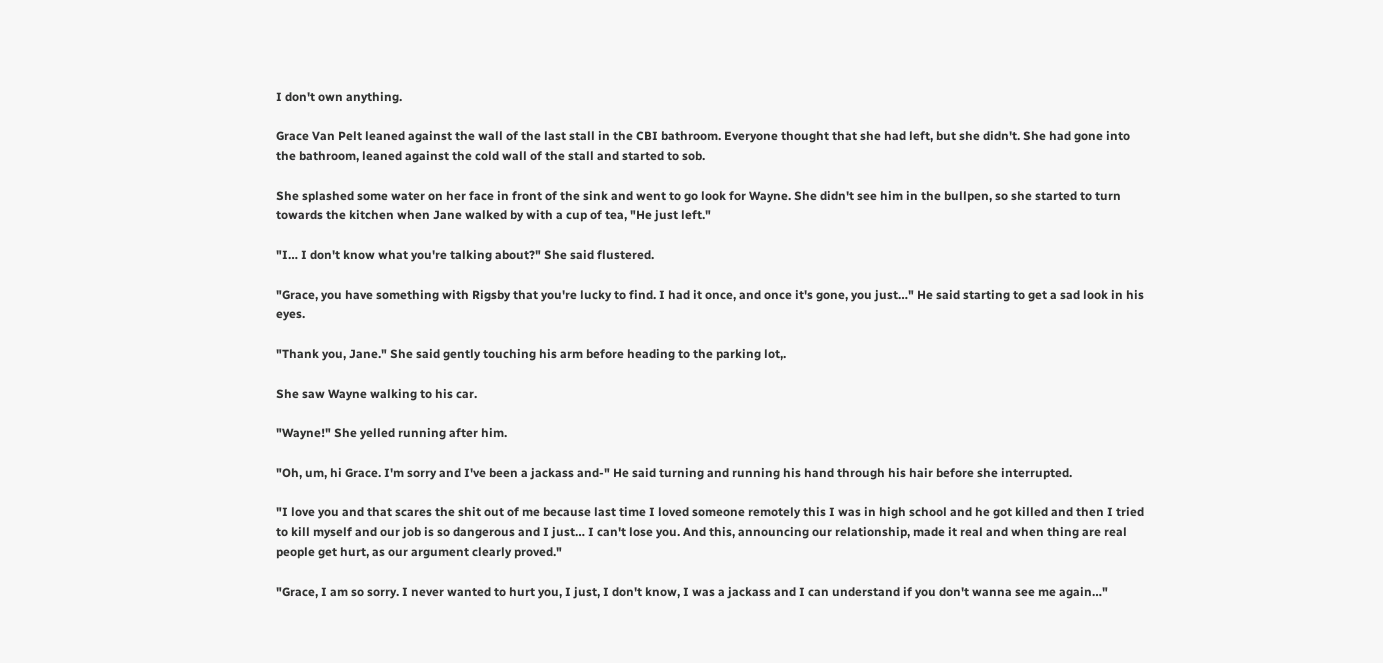I don't own anything.

Grace Van Pelt leaned against the wall of the last stall in the CBI bathroom. Everyone thought that she had left, but she didn't. She had gone into the bathroom, leaned against the cold wall of the stall and started to sob.

She splashed some water on her face in front of the sink and went to go look for Wayne. She didn't see him in the bullpen, so she started to turn towards the kitchen when Jane walked by with a cup of tea, "He just left."

"I… I don't know what you're talking about?" She said flustered.

"Grace, you have something with Rigsby that you're lucky to find. I had it once, and once it's gone, you just…" He said starting to get a sad look in his eyes.

"Thank you, Jane." She said gently touching his arm before heading to the parking lot,.

She saw Wayne walking to his car.

"Wayne!" She yelled running after him.

"Oh, um, hi Grace. I'm sorry and I've been a jackass and-" He said turning and running his hand through his hair before she interrupted.

"I love you and that scares the shit out of me because last time I loved someone remotely this I was in high school and he got killed and then I tried to kill myself and our job is so dangerous and I just… I can't lose you. And this, announcing our relationship, made it real and when thing are real people get hurt, as our argument clearly proved."

"Grace, I am so sorry. I never wanted to hurt you, I just, I don't know, I was a jackass and I can understand if you don't wanna see me again…"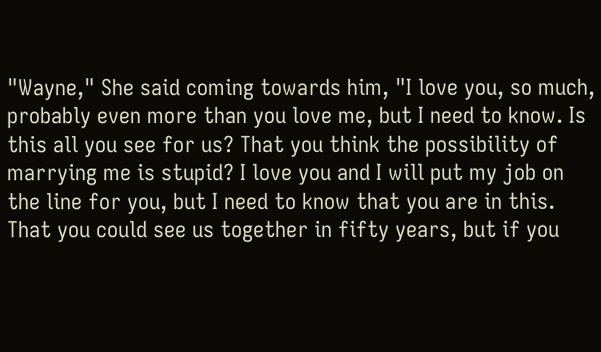"Wayne," She said coming towards him, "I love you, so much, probably even more than you love me, but I need to know. Is this all you see for us? That you think the possibility of marrying me is stupid? I love you and I will put my job on the line for you, but I need to know that you are in this. That you could see us together in fifty years, but if you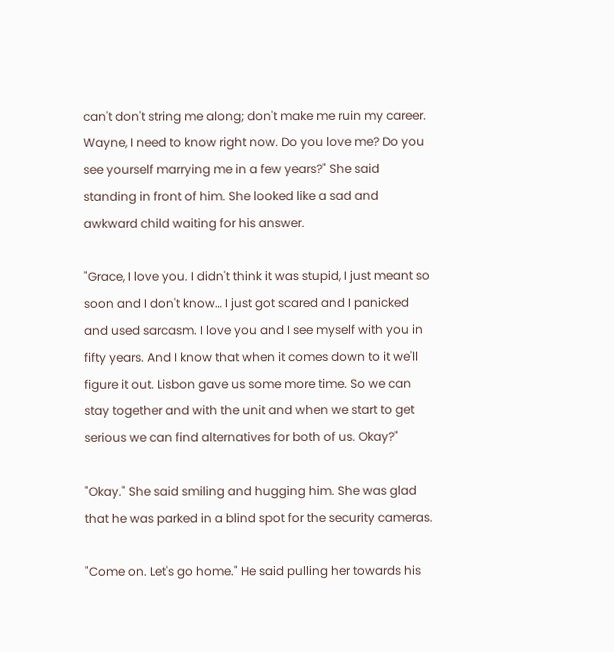can't don't string me along; don't make me ruin my career. Wayne, I need to know right now. Do you love me? Do you see yourself marrying me in a few years?" She said standing in front of him. She looked like a sad and awkward child waiting for his answer.

"Grace, I love you. I didn't think it was stupid, I just meant so soon and I don't know… I just got scared and I panicked and used sarcasm. I love you and I see myself with you in fifty years. And I know that when it comes down to it we'll figure it out. Lisbon gave us some more time. So we can stay together and with the unit and when we start to get serious we can find alternatives for both of us. Okay?"

"Okay." She said smiling and hugging him. She was glad that he was parked in a blind spot for the security cameras.

"Come on. Let's go home." He said pulling her towards his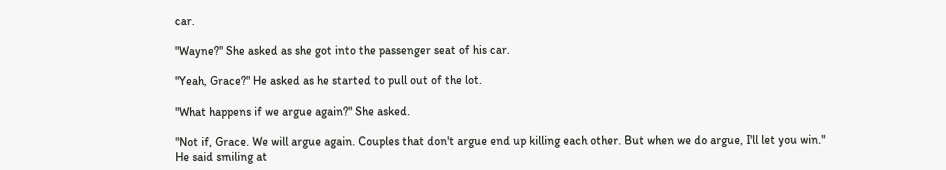car.

"Wayne?" She asked as she got into the passenger seat of his car.

"Yeah, Grace?" He asked as he started to pull out of the lot.

"What happens if we argue again?" She asked.

"Not if, Grace. We will argue again. Couples that don't argue end up killing each other. But when we do argue, I'll let you win." He said smiling at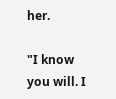her.

"I know you will. I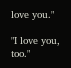love you."

"I love you, too."